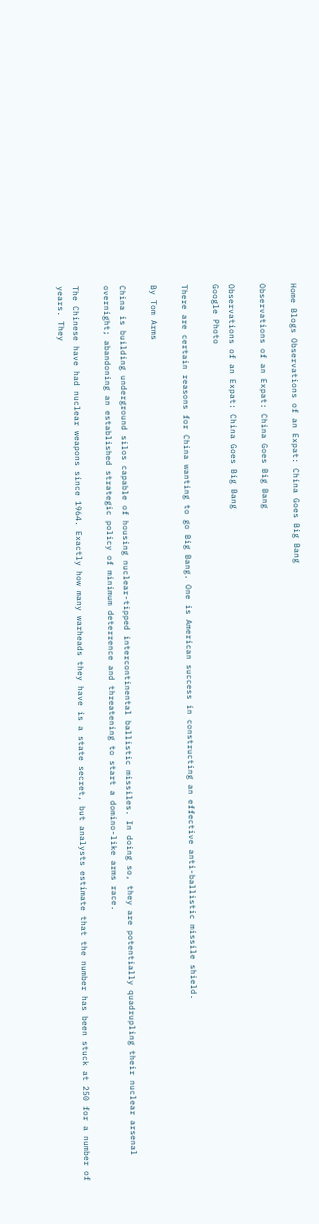Home Blogs Observations of an Expat: China Goes Big Bang

Observations of an Expat: China Goes Big Bang

Observations of an Expat: China Goes Big Bang
Google Photo

There are certain reasons for China wanting to go Big Bang. One is American success in constructing an effective anti-ballistic missile shield.

By Tom Arms

China is building underground silos capable of housing nuclear-tipped intercontinental ballistic missiles. In doing so, they are potentially quadrupling their nuclear arsenal overnight; abandoning an established strategic policy of minimum deterrence and threatening to start a domino-like arms race.

The Chinese have had nuclear weapons since 1964. Exactly how many warheads they have is a state secret, but analysts estimate that the number has been stuck at 250 for a number of years. They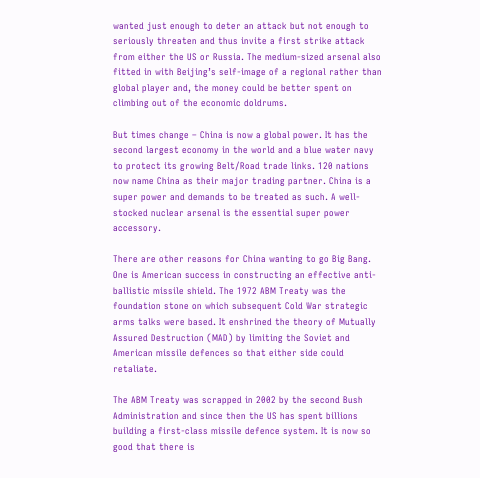wanted just enough to deter an attack but not enough to seriously threaten and thus invite a first strike attack from either the US or Russia. The medium-sized arsenal also fitted in with Beijing’s self-image of a regional rather than global player and, the money could be better spent on climbing out of the economic doldrums.

But times change – China is now a global power. It has the second largest economy in the world and a blue water navy to protect its growing Belt/Road trade links. 120 nations now name China as their major trading partner. China is a super power and demands to be treated as such. A well-stocked nuclear arsenal is the essential super power accessory.

There are other reasons for China wanting to go Big Bang. One is American success in constructing an effective anti-ballistic missile shield. The 1972 ABM Treaty was the foundation stone on which subsequent Cold War strategic arms talks were based. It enshrined the theory of Mutually Assured Destruction (MAD) by limiting the Soviet and American missile defences so that either side could retaliate.

The ABM Treaty was scrapped in 2002 by the second Bush Administration and since then the US has spent billions building a first-class missile defence system. It is now so good that there is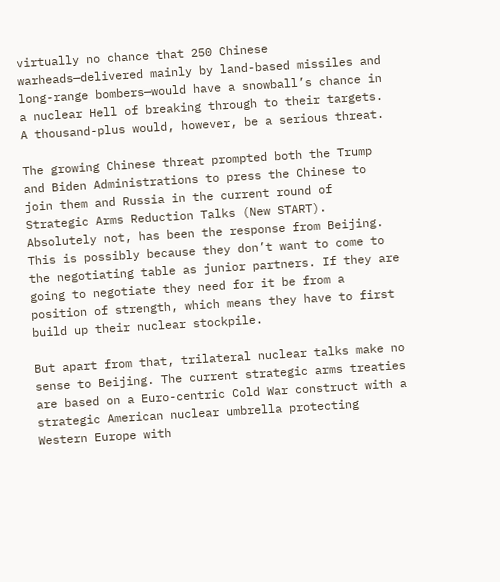virtually no chance that 250 Chinese warheads—delivered mainly by land-based missiles and long-range bombers—would have a snowball’s chance in a nuclear Hell of breaking through to their targets. A thousand-plus would, however, be a serious threat.

The growing Chinese threat prompted both the Trump and Biden Administrations to press the Chinese to join them and Russia in the current round of Strategic Arms Reduction Talks (New START). Absolutely not, has been the response from Beijing. This is possibly because they don’t want to come to the negotiating table as junior partners. If they are going to negotiate they need for it be from a position of strength, which means they have to first build up their nuclear stockpile.

But apart from that, trilateral nuclear talks make no sense to Beijing. The current strategic arms treaties are based on a Euro-centric Cold War construct with a strategic American nuclear umbrella protecting Western Europe with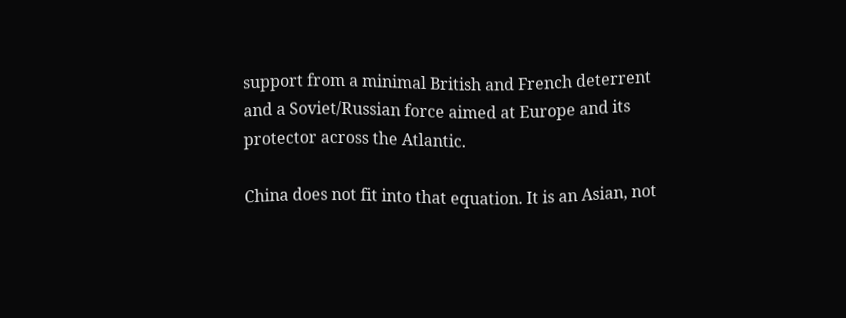support from a minimal British and French deterrent and a Soviet/Russian force aimed at Europe and its protector across the Atlantic.

China does not fit into that equation. It is an Asian, not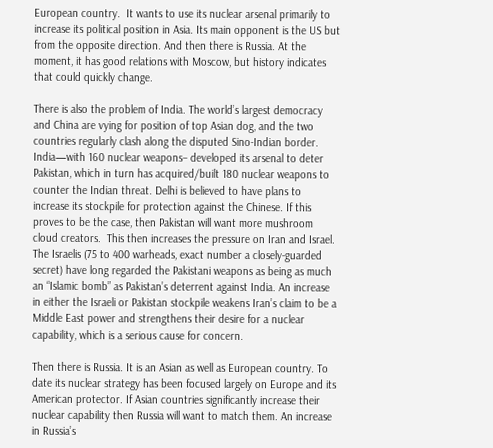European country.  It wants to use its nuclear arsenal primarily to increase its political position in Asia. Its main opponent is the US but from the opposite direction. And then there is Russia. At the moment, it has good relations with Moscow, but history indicates that could quickly change.

There is also the problem of India. The world’s largest democracy and China are vying for position of top Asian dog, and the two countries regularly clash along the disputed Sino-Indian border. India—with 160 nuclear weapons– developed its arsenal to deter Pakistan, which in turn has acquired/built 180 nuclear weapons to counter the Indian threat. Delhi is believed to have plans to increase its stockpile for protection against the Chinese. If this proves to be the case, then Pakistan will want more mushroom cloud creators.  This then increases the pressure on Iran and Israel. The Israelis (75 to 400 warheads, exact number a closely-guarded secret) have long regarded the Pakistani weapons as being as much an “Islamic bomb” as Pakistan’s deterrent against India. An increase in either the Israeli or Pakistan stockpile weakens Iran’s claim to be a Middle East power and strengthens their desire for a nuclear capability, which is a serious cause for concern.

Then there is Russia. It is an Asian as well as European country. To date its nuclear strategy has been focused largely on Europe and its American protector. If Asian countries significantly increase their nuclear capability then Russia will want to match them. An increase in Russia’s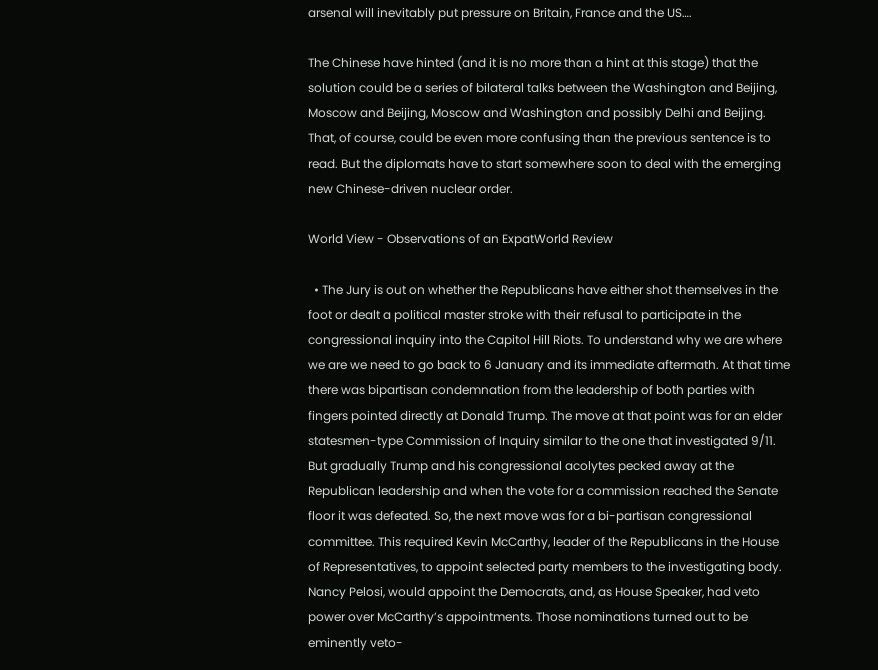arsenal will inevitably put pressure on Britain, France and the US….

The Chinese have hinted (and it is no more than a hint at this stage) that the solution could be a series of bilateral talks between the Washington and Beijing, Moscow and Beijing, Moscow and Washington and possibly Delhi and Beijing. That, of course, could be even more confusing than the previous sentence is to read. But the diplomats have to start somewhere soon to deal with the emerging new Chinese-driven nuclear order.

World View - Observations of an ExpatWorld Review

  • The Jury is out on whether the Republicans have either shot themselves in the foot or dealt a political master stroke with their refusal to participate in the congressional inquiry into the Capitol Hill Riots. To understand why we are where we are we need to go back to 6 January and its immediate aftermath. At that time there was bipartisan condemnation from the leadership of both parties with fingers pointed directly at Donald Trump. The move at that point was for an elder statesmen-type Commission of Inquiry similar to the one that investigated 9/11. But gradually Trump and his congressional acolytes pecked away at the Republican leadership and when the vote for a commission reached the Senate floor it was defeated. So, the next move was for a bi-partisan congressional committee. This required Kevin McCarthy, leader of the Republicans in the House of Representatives, to appoint selected party members to the investigating body. Nancy Pelosi, would appoint the Democrats, and, as House Speaker, had veto power over McCarthy’s appointments. Those nominations turned out to be eminently veto-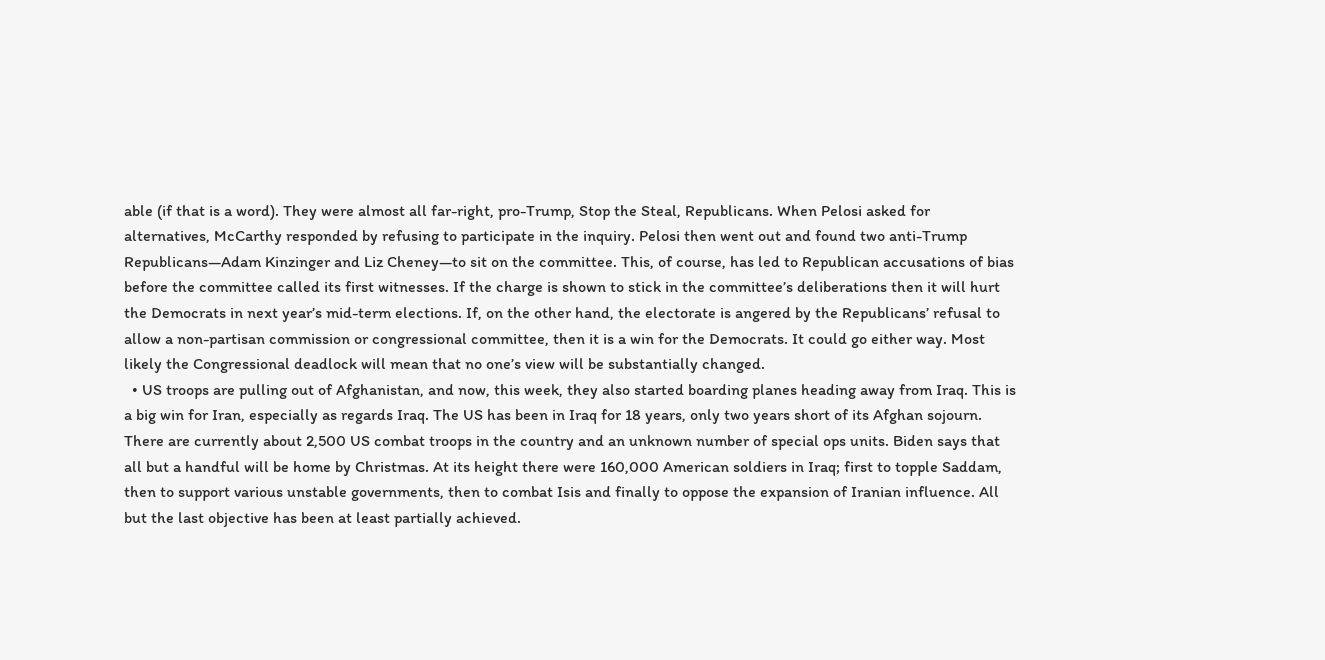able (if that is a word). They were almost all far-right, pro-Trump, Stop the Steal, Republicans. When Pelosi asked for alternatives, McCarthy responded by refusing to participate in the inquiry. Pelosi then went out and found two anti-Trump Republicans—Adam Kinzinger and Liz Cheney—to sit on the committee. This, of course, has led to Republican accusations of bias before the committee called its first witnesses. If the charge is shown to stick in the committee’s deliberations then it will hurt the Democrats in next year’s mid-term elections. If, on the other hand, the electorate is angered by the Republicans’ refusal to allow a non-partisan commission or congressional committee, then it is a win for the Democrats. It could go either way. Most likely the Congressional deadlock will mean that no one’s view will be substantially changed.
  • US troops are pulling out of Afghanistan, and now, this week, they also started boarding planes heading away from Iraq. This is a big win for Iran, especially as regards Iraq. The US has been in Iraq for 18 years, only two years short of its Afghan sojourn. There are currently about 2,500 US combat troops in the country and an unknown number of special ops units. Biden says that all but a handful will be home by Christmas. At its height there were 160,000 American soldiers in Iraq; first to topple Saddam, then to support various unstable governments, then to combat Isis and finally to oppose the expansion of Iranian influence. All but the last objective has been at least partially achieved.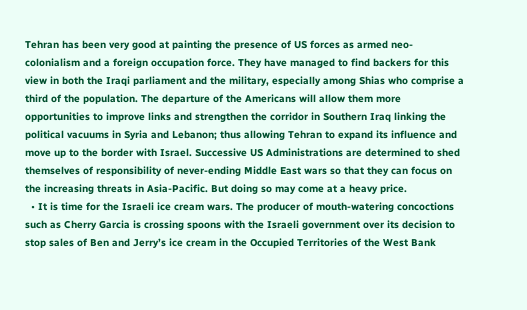Tehran has been very good at painting the presence of US forces as armed neo-colonialism and a foreign occupation force. They have managed to find backers for this view in both the Iraqi parliament and the military, especially among Shias who comprise a third of the population. The departure of the Americans will allow them more opportunities to improve links and strengthen the corridor in Southern Iraq linking the political vacuums in Syria and Lebanon; thus allowing Tehran to expand its influence and move up to the border with Israel. Successive US Administrations are determined to shed themselves of responsibility of never-ending Middle East wars so that they can focus on the increasing threats in Asia-Pacific. But doing so may come at a heavy price.
  • It is time for the Israeli ice cream wars. The producer of mouth-watering concoctions such as Cherry Garcia is crossing spoons with the Israeli government over its decision to stop sales of Ben and Jerry’s ice cream in the Occupied Territories of the West Bank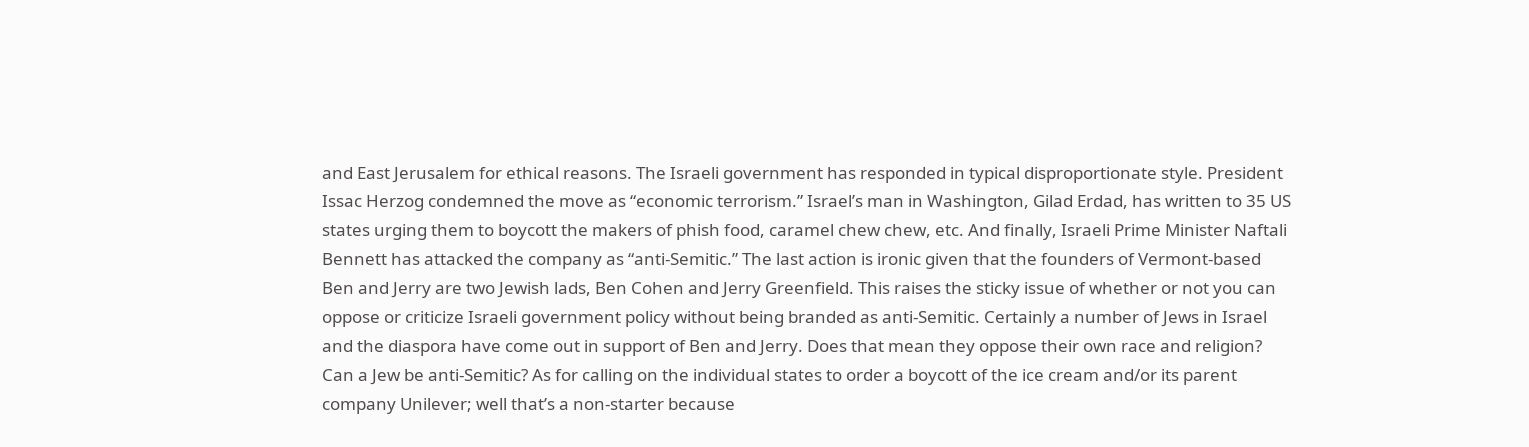and East Jerusalem for ethical reasons. The Israeli government has responded in typical disproportionate style. President Issac Herzog condemned the move as “economic terrorism.” Israel’s man in Washington, Gilad Erdad, has written to 35 US states urging them to boycott the makers of phish food, caramel chew chew, etc. And finally, Israeli Prime Minister Naftali Bennett has attacked the company as “anti-Semitic.” The last action is ironic given that the founders of Vermont-based Ben and Jerry are two Jewish lads, Ben Cohen and Jerry Greenfield. This raises the sticky issue of whether or not you can oppose or criticize Israeli government policy without being branded as anti-Semitic. Certainly a number of Jews in Israel and the diaspora have come out in support of Ben and Jerry. Does that mean they oppose their own race and religion? Can a Jew be anti-Semitic? As for calling on the individual states to order a boycott of the ice cream and/or its parent company Unilever; well that’s a non-starter because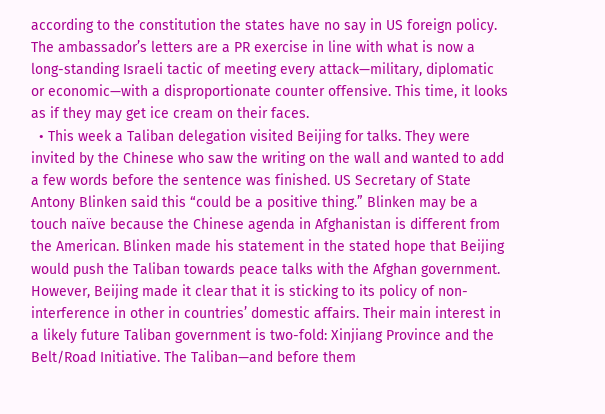according to the constitution the states have no say in US foreign policy. The ambassador’s letters are a PR exercise in line with what is now a long-standing Israeli tactic of meeting every attack—military, diplomatic or economic—with a disproportionate counter offensive. This time, it looks as if they may get ice cream on their faces.
  • This week a Taliban delegation visited Beijing for talks. They were invited by the Chinese who saw the writing on the wall and wanted to add a few words before the sentence was finished. US Secretary of State Antony Blinken said this “could be a positive thing.” Blinken may be a touch naïve because the Chinese agenda in Afghanistan is different from the American. Blinken made his statement in the stated hope that Beijing would push the Taliban towards peace talks with the Afghan government. However, Beijing made it clear that it is sticking to its policy of non-interference in other in countries’ domestic affairs. Their main interest in a likely future Taliban government is two-fold: Xinjiang Province and the Belt/Road Initiative. The Taliban—and before them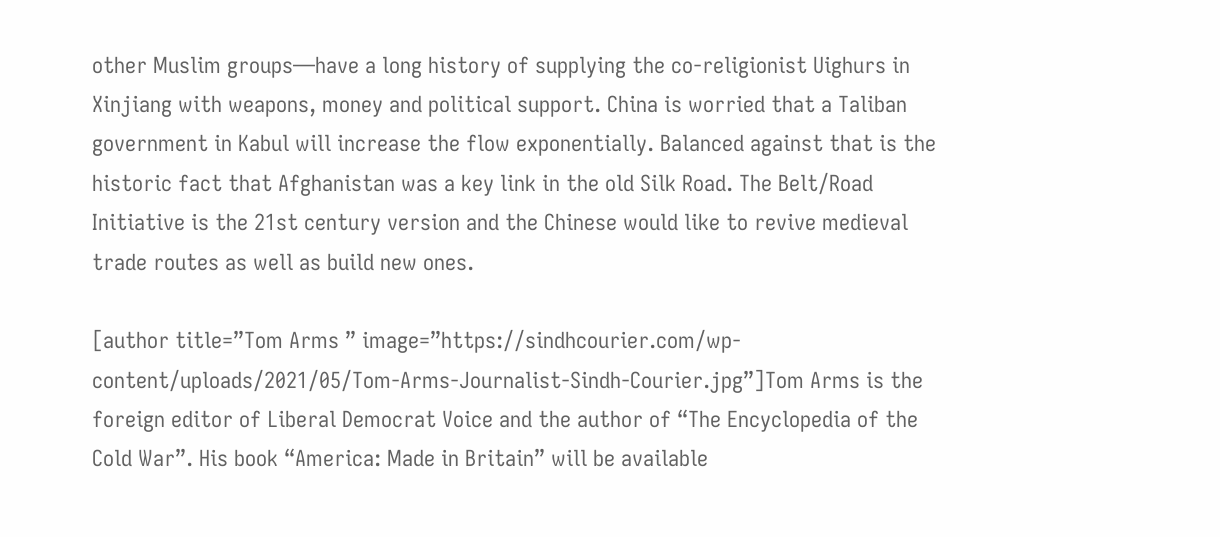other Muslim groups—have a long history of supplying the co-religionist Uighurs in Xinjiang with weapons, money and political support. China is worried that a Taliban government in Kabul will increase the flow exponentially. Balanced against that is the historic fact that Afghanistan was a key link in the old Silk Road. The Belt/Road Initiative is the 21st century version and the Chinese would like to revive medieval trade routes as well as build new ones.

[author title=”Tom Arms ” image=”https://sindhcourier.com/wp-content/uploads/2021/05/Tom-Arms-Journalist-Sindh-Courier.jpg”]Tom Arms is the foreign editor of Liberal Democrat Voice and the author of “The Encyclopedia of the Cold War”. His book “America: Made in Britain” will be available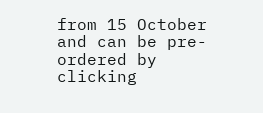from 15 October and can be pre-ordered by clicking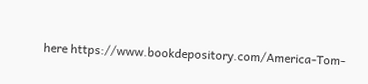here https://www.bookdepository.com/America-Tom-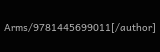Arms/9781445699011[/author]